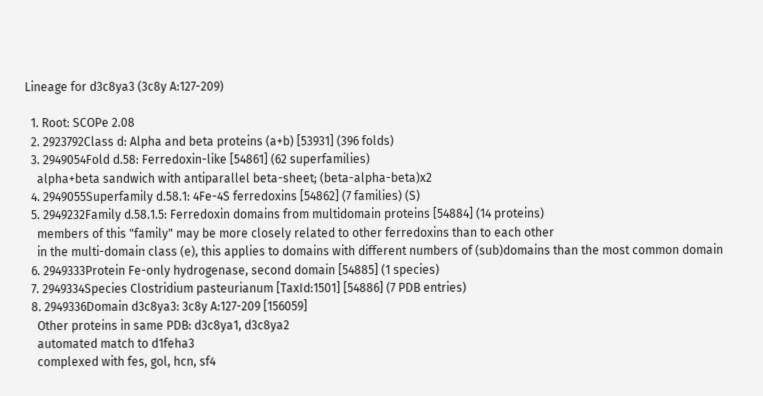Lineage for d3c8ya3 (3c8y A:127-209)

  1. Root: SCOPe 2.08
  2. 2923792Class d: Alpha and beta proteins (a+b) [53931] (396 folds)
  3. 2949054Fold d.58: Ferredoxin-like [54861] (62 superfamilies)
    alpha+beta sandwich with antiparallel beta-sheet; (beta-alpha-beta)x2
  4. 2949055Superfamily d.58.1: 4Fe-4S ferredoxins [54862] (7 families) (S)
  5. 2949232Family d.58.1.5: Ferredoxin domains from multidomain proteins [54884] (14 proteins)
    members of this "family" may be more closely related to other ferredoxins than to each other
    in the multi-domain class (e), this applies to domains with different numbers of (sub)domains than the most common domain
  6. 2949333Protein Fe-only hydrogenase, second domain [54885] (1 species)
  7. 2949334Species Clostridium pasteurianum [TaxId:1501] [54886] (7 PDB entries)
  8. 2949336Domain d3c8ya3: 3c8y A:127-209 [156059]
    Other proteins in same PDB: d3c8ya1, d3c8ya2
    automated match to d1feha3
    complexed with fes, gol, hcn, sf4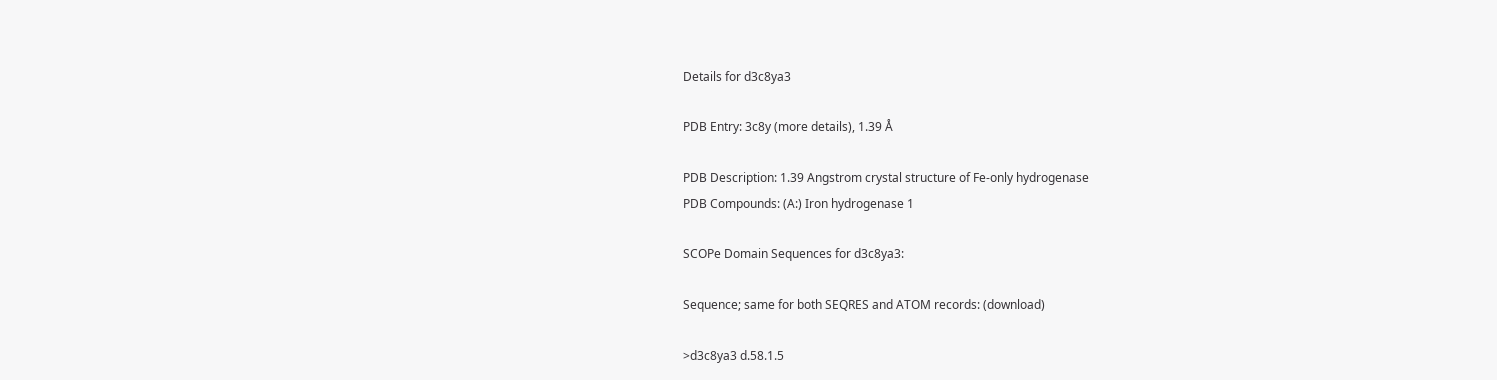Details for d3c8ya3

PDB Entry: 3c8y (more details), 1.39 Å

PDB Description: 1.39 Angstrom crystal structure of Fe-only hydrogenase
PDB Compounds: (A:) Iron hydrogenase 1

SCOPe Domain Sequences for d3c8ya3:

Sequence; same for both SEQRES and ATOM records: (download)

>d3c8ya3 d.58.1.5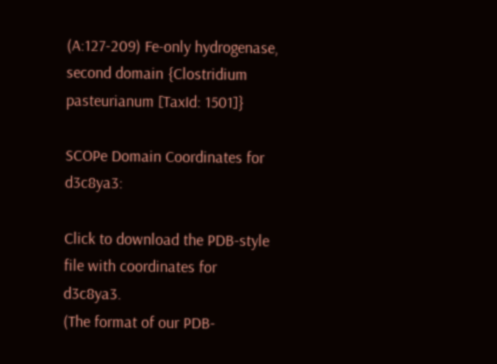(A:127-209) Fe-only hydrogenase, second domain {Clostridium pasteurianum [TaxId: 1501]}

SCOPe Domain Coordinates for d3c8ya3:

Click to download the PDB-style file with coordinates for d3c8ya3.
(The format of our PDB-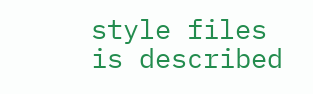style files is described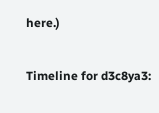here.)

Timeline for d3c8ya3: